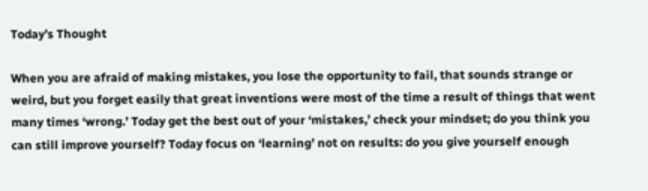Today’s Thought

When you are afraid of making mistakes, you lose the opportunity to fail, that sounds strange or weird, but you forget easily that great inventions were most of the time a result of things that went many times ‘wrong.’ Today get the best out of your ‘mistakes,’ check your mindset; do you think you can still improve yourself? Today focus on ‘learning’ not on results: do you give yourself enough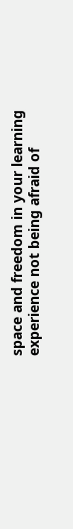space and freedom in your learning experience not being afraid of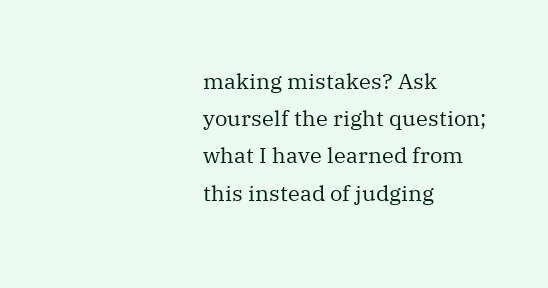making mistakes? Ask yourself the right question; what I have learned from this instead of judging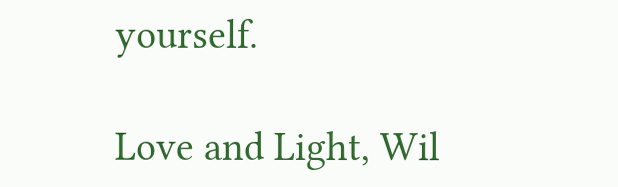yourself.

Love and Light, Wil